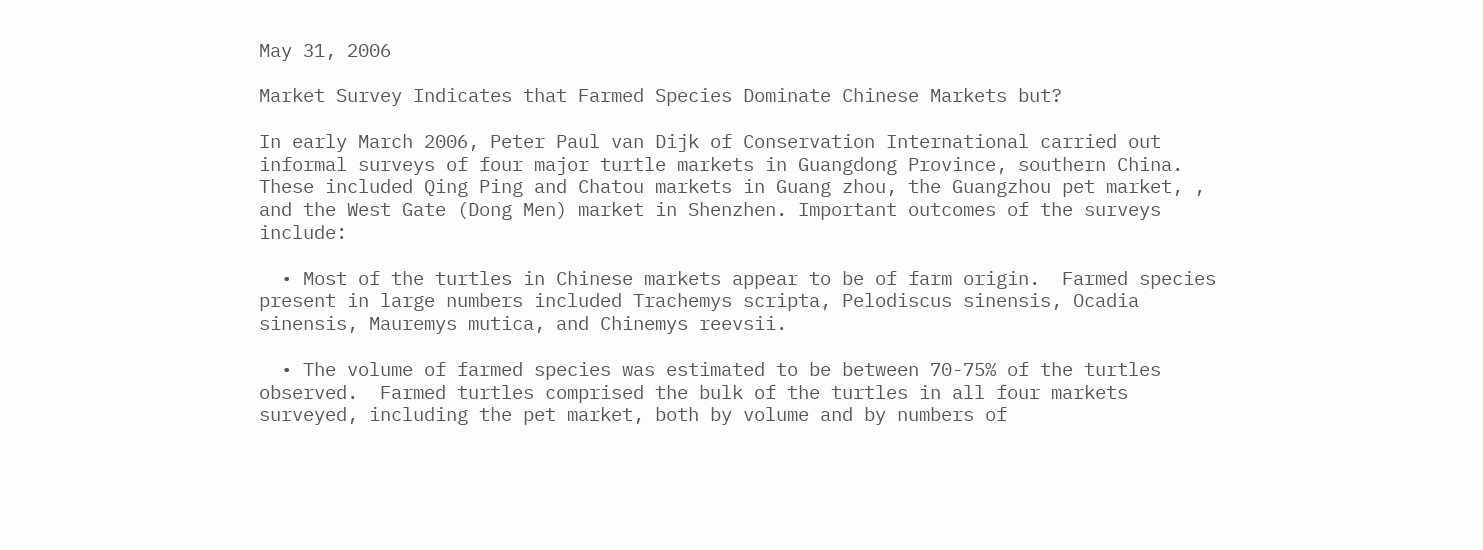May 31, 2006

Market Survey Indicates that Farmed Species Dominate Chinese Markets but?

In early March 2006, Peter Paul van Dijk of Conservation International carried out informal surveys of four major turtle markets in Guangdong Province, southern China.  These included Qing Ping and Chatou markets in Guang zhou, the Guangzhou pet market, , and the West Gate (Dong Men) market in Shenzhen. Important outcomes of the surveys include:

  • Most of the turtles in Chinese markets appear to be of farm origin.  Farmed species present in large numbers included Trachemys scripta, Pelodiscus sinensis, Ocadia sinensis, Mauremys mutica, and Chinemys reevsii.

  • The volume of farmed species was estimated to be between 70-75% of the turtles observed.  Farmed turtles comprised the bulk of the turtles in all four markets surveyed, including the pet market, both by volume and by numbers of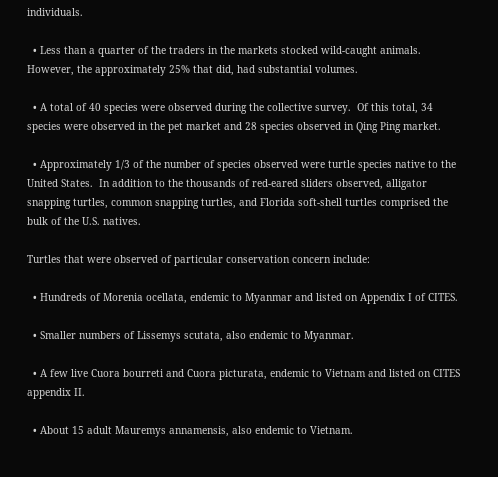individuals.

  • Less than a quarter of the traders in the markets stocked wild-caught animals.  However, the approximately 25% that did, had substantial volumes.

  • A total of 40 species were observed during the collective survey.  Of this total, 34 species were observed in the pet market and 28 species observed in Qing Ping market.

  • Approximately 1/3 of the number of species observed were turtle species native to the United States.  In addition to the thousands of red-eared sliders observed, alligator snapping turtles, common snapping turtles, and Florida soft-shell turtles comprised the bulk of the U.S. natives.

Turtles that were observed of particular conservation concern include:

  • Hundreds of Morenia ocellata, endemic to Myanmar and listed on Appendix I of CITES.

  • Smaller numbers of Lissemys scutata, also endemic to Myanmar.

  • A few live Cuora bourreti and Cuora picturata, endemic to Vietnam and listed on CITES appendix II.

  • About 15 adult Mauremys annamensis, also endemic to Vietnam.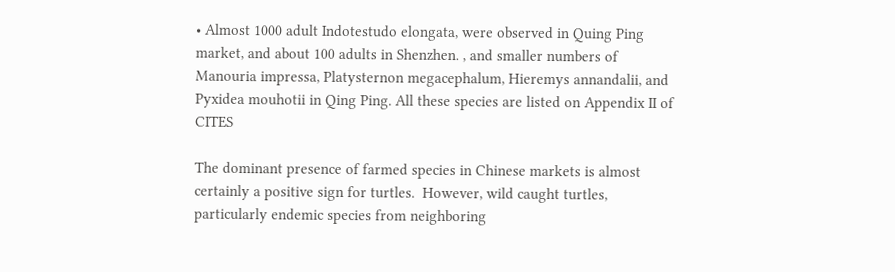• Almost 1000 adult Indotestudo elongata, were observed in Quing Ping market, and about 100 adults in Shenzhen. , and smaller numbers of Manouria impressa, Platysternon megacephalum, Hieremys annandalii, and Pyxidea mouhotii in Qing Ping. All these species are listed on Appendix II of CITES

The dominant presence of farmed species in Chinese markets is almost certainly a positive sign for turtles.  However, wild caught turtles, particularly endemic species from neighboring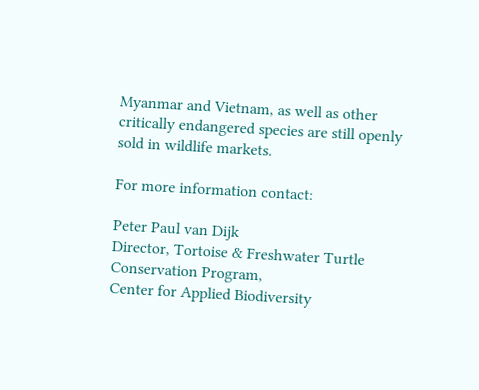Myanmar and Vietnam, as well as other critically endangered species are still openly sold in wildlife markets.

For more information contact:

Peter Paul van Dijk
Director, Tortoise & Freshwater Turtle Conservation Program,
Center for Applied Biodiversity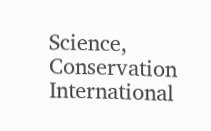Science, Conservation International